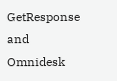GetResponse and Omnidesk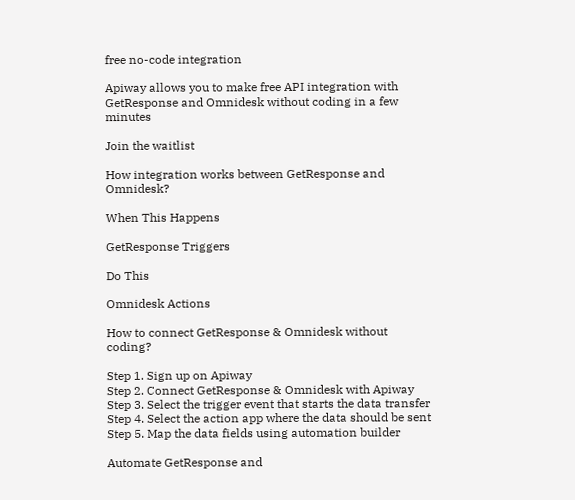free no-code integration

Apiway allows you to make free API integration with GetResponse and Omnidesk without coding in a few minutes

Join the waitlist

How integration works between GetResponse and Omnidesk?

When This Happens

GetResponse Triggers

Do This

Omnidesk Actions

How to connect GetResponse & Omnidesk without coding?

Step 1. Sign up on Apiway
Step 2. Connect GetResponse & Omnidesk with Apiway
Step 3. Select the trigger event that starts the data transfer
Step 4. Select the action app where the data should be sent
Step 5. Map the data fields using automation builder

Automate GetResponse and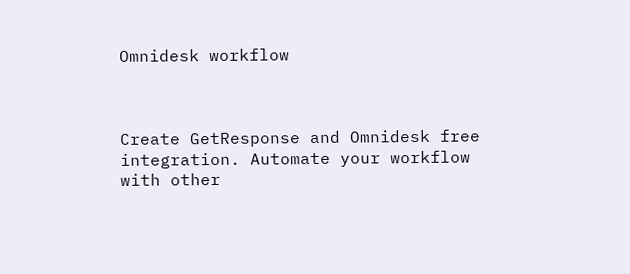Omnidesk workflow



Create GetResponse and Omnidesk free integration. Automate your workflow with other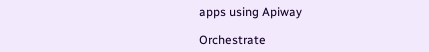apps using Apiway

Orchestrate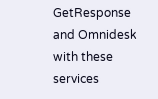GetResponse and Omnidesk with these services